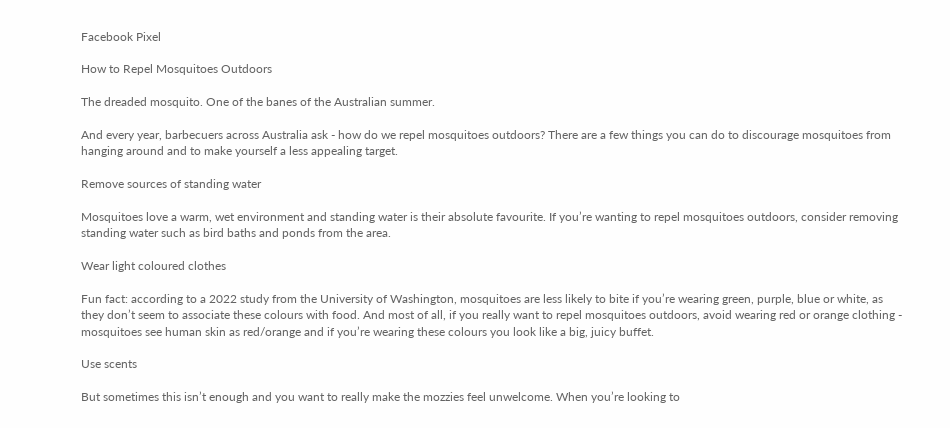Facebook Pixel

How to Repel Mosquitoes Outdoors

The dreaded mosquito. One of the banes of the Australian summer.

And every year, barbecuers across Australia ask - how do we repel mosquitoes outdoors? There are a few things you can do to discourage mosquitoes from hanging around and to make yourself a less appealing target.

Remove sources of standing water

Mosquitoes love a warm, wet environment and standing water is their absolute favourite. If you’re wanting to repel mosquitoes outdoors, consider removing standing water such as bird baths and ponds from the area.

Wear light coloured clothes

Fun fact: according to a 2022 study from the University of Washington, mosquitoes are less likely to bite if you’re wearing green, purple, blue or white, as they don’t seem to associate these colours with food. And most of all, if you really want to repel mosquitoes outdoors, avoid wearing red or orange clothing - mosquitoes see human skin as red/orange and if you’re wearing these colours you look like a big, juicy buffet.

Use scents

But sometimes this isn’t enough and you want to really make the mozzies feel unwelcome. When you’re looking to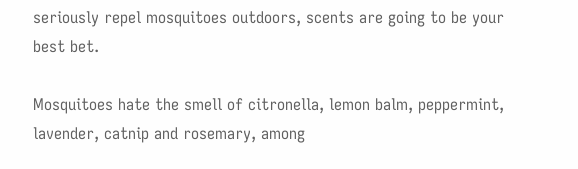seriously repel mosquitoes outdoors, scents are going to be your best bet.

Mosquitoes hate the smell of citronella, lemon balm, peppermint, lavender, catnip and rosemary, among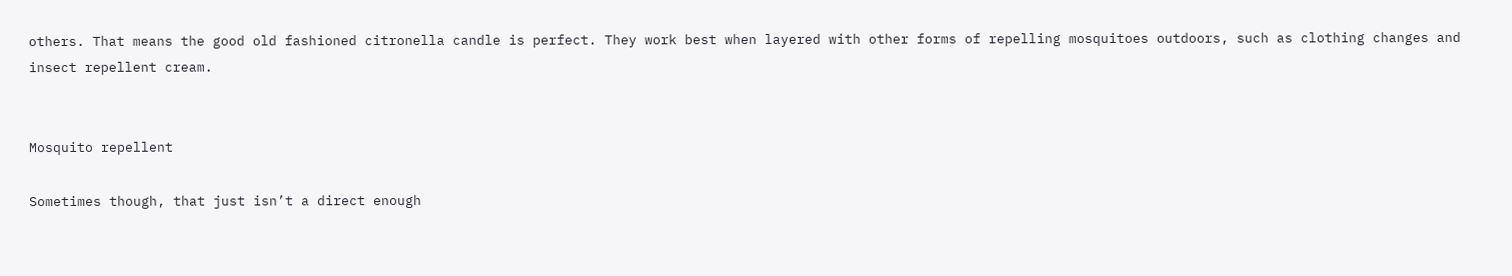others. That means the good old fashioned citronella candle is perfect. They work best when layered with other forms of repelling mosquitoes outdoors, such as clothing changes and insect repellent cream.


Mosquito repellent

Sometimes though, that just isn’t a direct enough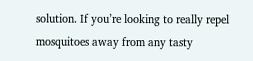solution. If you’re looking to really repel mosquitoes away from any tasty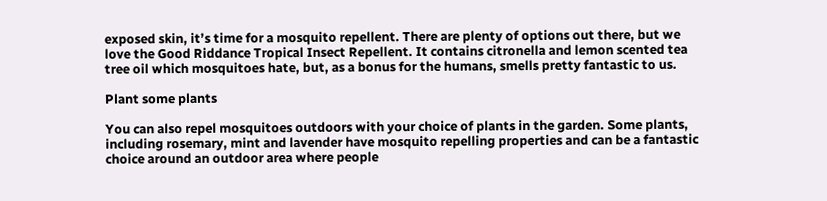exposed skin, it’s time for a mosquito repellent. There are plenty of options out there, but we love the Good Riddance Tropical Insect Repellent. It contains citronella and lemon scented tea tree oil which mosquitoes hate, but, as a bonus for the humans, smells pretty fantastic to us.

Plant some plants

You can also repel mosquitoes outdoors with your choice of plants in the garden. Some plants, including rosemary, mint and lavender have mosquito repelling properties and can be a fantastic choice around an outdoor area where people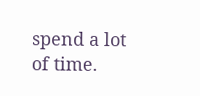spend a lot of time.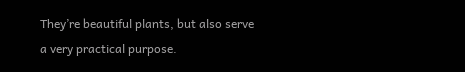They’re beautiful plants, but also serve a very practical purpose.